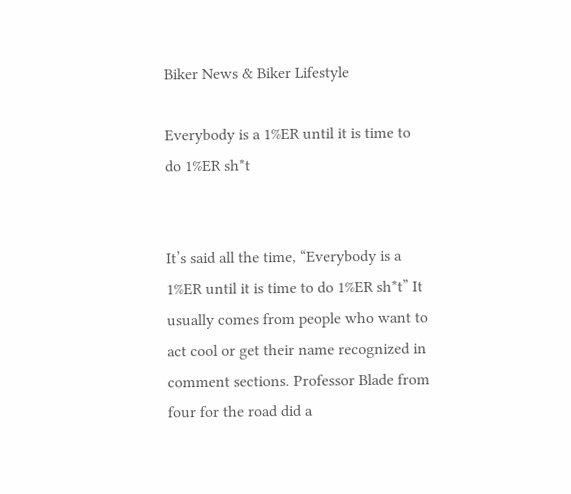Biker News & Biker Lifestyle

Everybody is a 1%ER until it is time to do 1%ER sh*t


It’s said all the time, “Everybody is a 1%ER until it is time to do 1%ER sh*t” It usually comes from people who want to act cool or get their name recognized in comment sections. Professor Blade from four for the road did a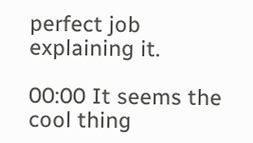perfect job explaining it.

00:00 It seems the cool thing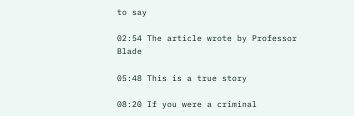to say

02:54 The article wrote by Professor Blade

05:48 This is a true story

08:20 If you were a criminal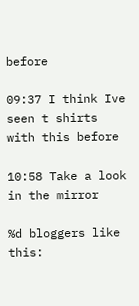before

09:37 I think Ive seen t shirts with this before

10:58 Take a look in the mirror

%d bloggers like this: